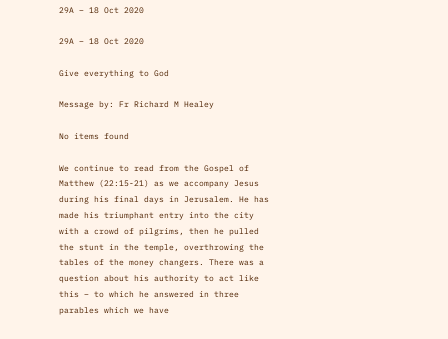29A – 18 Oct 2020

29A – 18 Oct 2020

Give everything to God

Message by: Fr Richard M Healey

No items found

We continue to read from the Gospel of Matthew (22:15-21) as we accompany Jesus during his final days in Jerusalem. He has made his triumphant entry into the city with a crowd of pilgrims, then he pulled the stunt in the temple, overthrowing the tables of the money changers. There was a question about his authority to act like this – to which he answered in three parables which we have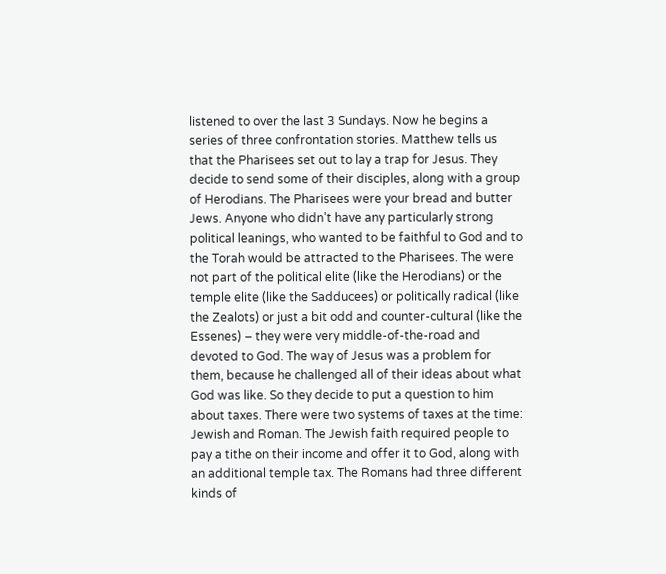listened to over the last 3 Sundays. Now he begins a series of three confrontation stories. Matthew tells us that the Pharisees set out to lay a trap for Jesus. They decide to send some of their disciples, along with a group of Herodians. The Pharisees were your bread and butter Jews. Anyone who didn’t have any particularly strong political leanings, who wanted to be faithful to God and to the Torah would be attracted to the Pharisees. The were not part of the political elite (like the Herodians) or the temple elite (like the Sadducees) or politically radical (like the Zealots) or just a bit odd and counter-cultural (like the Essenes) – they were very middle-of-the-road and devoted to God. The way of Jesus was a problem for them, because he challenged all of their ideas about what God was like. So they decide to put a question to him about taxes. There were two systems of taxes at the time: Jewish and Roman. The Jewish faith required people to pay a tithe on their income and offer it to God, along with an additional temple tax. The Romans had three different kinds of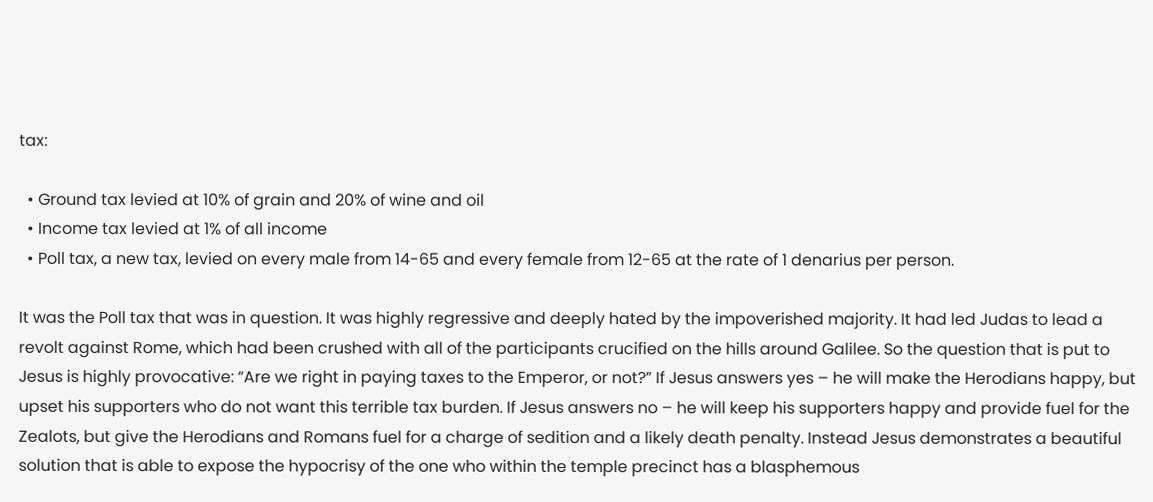tax:

  • Ground tax levied at 10% of grain and 20% of wine and oil
  • Income tax levied at 1% of all income
  • Poll tax, a new tax, levied on every male from 14-65 and every female from 12-65 at the rate of 1 denarius per person.

It was the Poll tax that was in question. It was highly regressive and deeply hated by the impoverished majority. It had led Judas to lead a revolt against Rome, which had been crushed with all of the participants crucified on the hills around Galilee. So the question that is put to Jesus is highly provocative: “Are we right in paying taxes to the Emperor, or not?” If Jesus answers yes – he will make the Herodians happy, but upset his supporters who do not want this terrible tax burden. If Jesus answers no – he will keep his supporters happy and provide fuel for the Zealots, but give the Herodians and Romans fuel for a charge of sedition and a likely death penalty. Instead Jesus demonstrates a beautiful solution that is able to expose the hypocrisy of the one who within the temple precinct has a blasphemous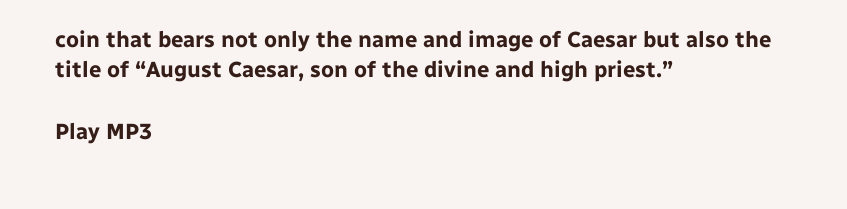coin that bears not only the name and image of Caesar but also the title of “August Caesar, son of the divine and high priest.”

Play MP3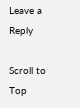Leave a Reply

Scroll to Top